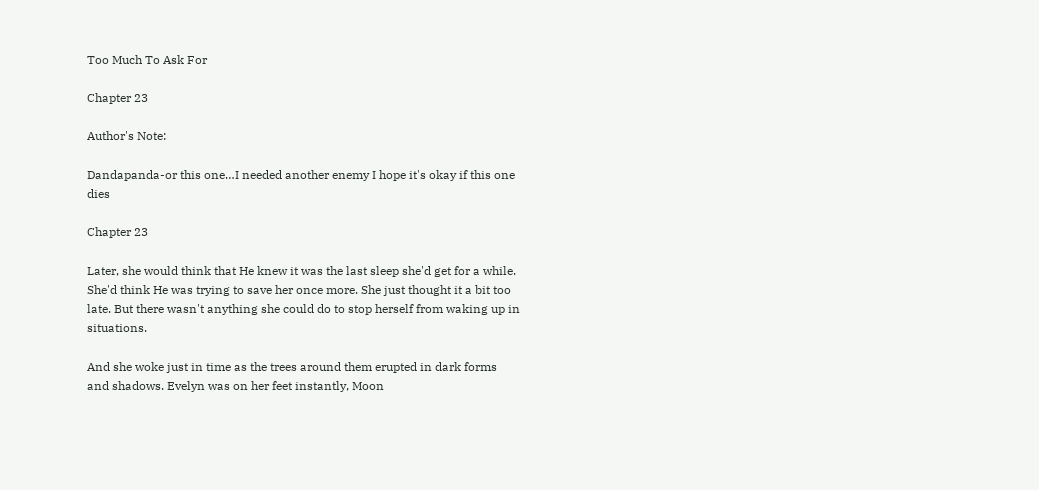Too Much To Ask For

Chapter 23

Author's Note:

Dandapanda-or this one…I needed another enemy I hope it's okay if this one dies

Chapter 23

Later, she would think that He knew it was the last sleep she'd get for a while. She'd think He was trying to save her once more. She just thought it a bit too late. But there wasn't anything she could do to stop herself from waking up in situations.

And she woke just in time as the trees around them erupted in dark forms and shadows. Evelyn was on her feet instantly, Moon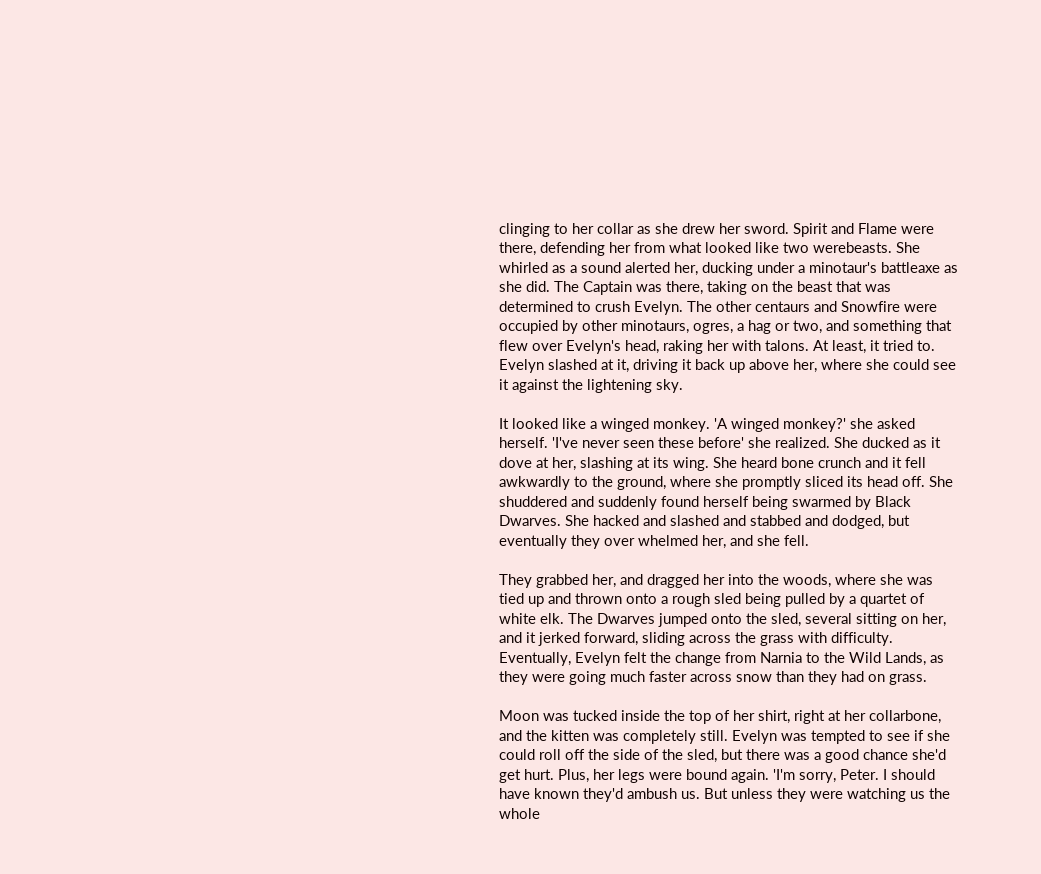clinging to her collar as she drew her sword. Spirit and Flame were there, defending her from what looked like two werebeasts. She whirled as a sound alerted her, ducking under a minotaur's battleaxe as she did. The Captain was there, taking on the beast that was determined to crush Evelyn. The other centaurs and Snowfire were occupied by other minotaurs, ogres, a hag or two, and something that flew over Evelyn's head, raking her with talons. At least, it tried to. Evelyn slashed at it, driving it back up above her, where she could see it against the lightening sky.

It looked like a winged monkey. 'A winged monkey?' she asked herself. 'I've never seen these before' she realized. She ducked as it dove at her, slashing at its wing. She heard bone crunch and it fell awkwardly to the ground, where she promptly sliced its head off. She shuddered and suddenly found herself being swarmed by Black Dwarves. She hacked and slashed and stabbed and dodged, but eventually they over whelmed her, and she fell.

They grabbed her, and dragged her into the woods, where she was tied up and thrown onto a rough sled being pulled by a quartet of white elk. The Dwarves jumped onto the sled, several sitting on her, and it jerked forward, sliding across the grass with difficulty. Eventually, Evelyn felt the change from Narnia to the Wild Lands, as they were going much faster across snow than they had on grass.

Moon was tucked inside the top of her shirt, right at her collarbone, and the kitten was completely still. Evelyn was tempted to see if she could roll off the side of the sled, but there was a good chance she'd get hurt. Plus, her legs were bound again. 'I'm sorry, Peter. I should have known they'd ambush us. But unless they were watching us the whole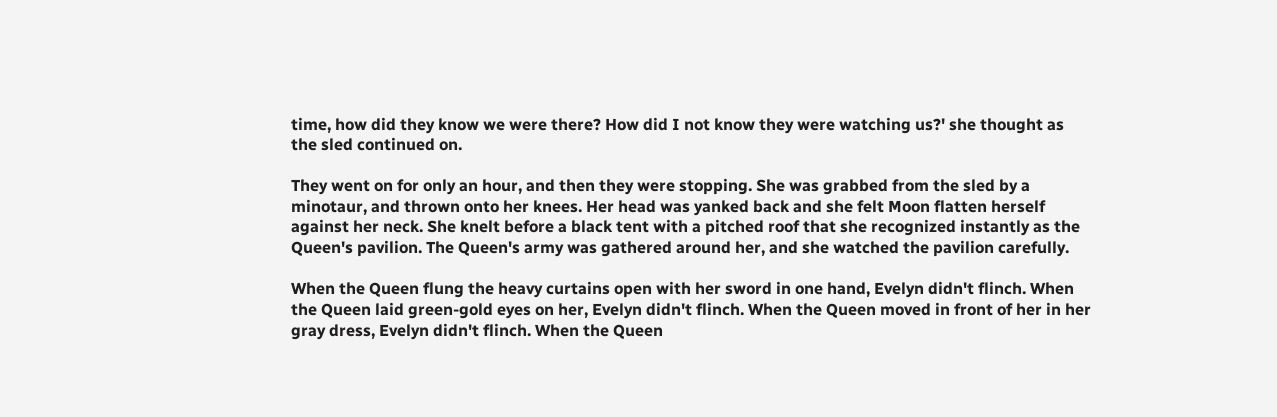time, how did they know we were there? How did I not know they were watching us?' she thought as the sled continued on.

They went on for only an hour, and then they were stopping. She was grabbed from the sled by a minotaur, and thrown onto her knees. Her head was yanked back and she felt Moon flatten herself against her neck. She knelt before a black tent with a pitched roof that she recognized instantly as the Queen's pavilion. The Queen's army was gathered around her, and she watched the pavilion carefully.

When the Queen flung the heavy curtains open with her sword in one hand, Evelyn didn't flinch. When the Queen laid green-gold eyes on her, Evelyn didn't flinch. When the Queen moved in front of her in her gray dress, Evelyn didn't flinch. When the Queen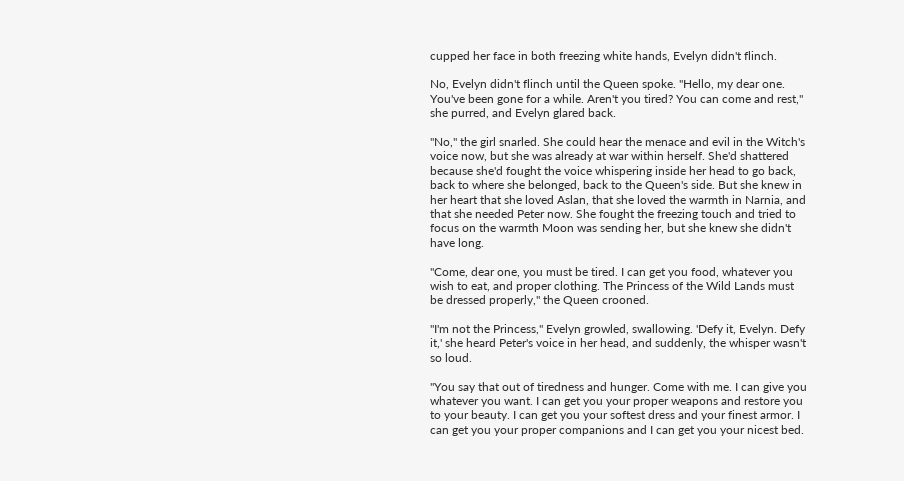cupped her face in both freezing white hands, Evelyn didn't flinch.

No, Evelyn didn't flinch until the Queen spoke. "Hello, my dear one. You've been gone for a while. Aren't you tired? You can come and rest," she purred, and Evelyn glared back.

"No," the girl snarled. She could hear the menace and evil in the Witch's voice now, but she was already at war within herself. She'd shattered because she'd fought the voice whispering inside her head to go back, back to where she belonged, back to the Queen's side. But she knew in her heart that she loved Aslan, that she loved the warmth in Narnia, and that she needed Peter now. She fought the freezing touch and tried to focus on the warmth Moon was sending her, but she knew she didn't have long.

"Come, dear one, you must be tired. I can get you food, whatever you wish to eat, and proper clothing. The Princess of the Wild Lands must be dressed properly," the Queen crooned.

"I'm not the Princess," Evelyn growled, swallowing. 'Defy it, Evelyn. Defy it,' she heard Peter's voice in her head, and suddenly, the whisper wasn't so loud.

"You say that out of tiredness and hunger. Come with me. I can give you whatever you want. I can get you your proper weapons and restore you to your beauty. I can get you your softest dress and your finest armor. I can get you your proper companions and I can get you your nicest bed.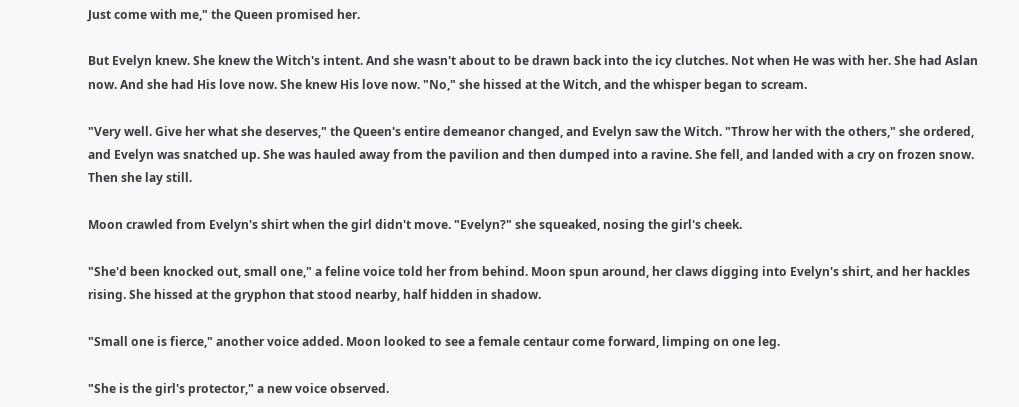Just come with me," the Queen promised her.

But Evelyn knew. She knew the Witch's intent. And she wasn't about to be drawn back into the icy clutches. Not when He was with her. She had Aslan now. And she had His love now. She knew His love now. "No," she hissed at the Witch, and the whisper began to scream.

"Very well. Give her what she deserves," the Queen's entire demeanor changed, and Evelyn saw the Witch. "Throw her with the others," she ordered, and Evelyn was snatched up. She was hauled away from the pavilion and then dumped into a ravine. She fell, and landed with a cry on frozen snow. Then she lay still.

Moon crawled from Evelyn's shirt when the girl didn't move. "Evelyn?" she squeaked, nosing the girl's cheek.

"She'd been knocked out, small one," a feline voice told her from behind. Moon spun around, her claws digging into Evelyn's shirt, and her hackles rising. She hissed at the gryphon that stood nearby, half hidden in shadow.

"Small one is fierce," another voice added. Moon looked to see a female centaur come forward, limping on one leg.

"She is the girl's protector," a new voice observed.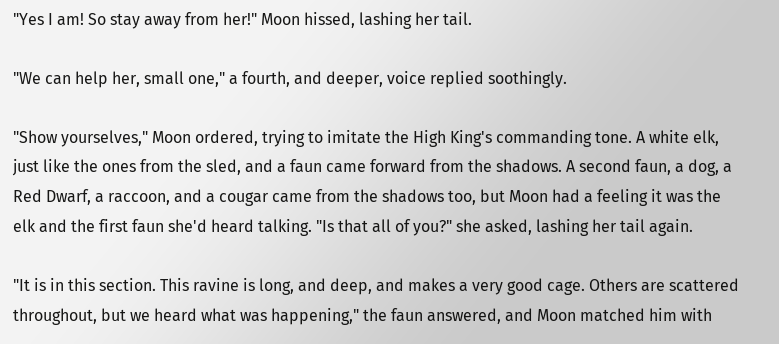"Yes I am! So stay away from her!" Moon hissed, lashing her tail.

"We can help her, small one," a fourth, and deeper, voice replied soothingly.

"Show yourselves," Moon ordered, trying to imitate the High King's commanding tone. A white elk, just like the ones from the sled, and a faun came forward from the shadows. A second faun, a dog, a Red Dwarf, a raccoon, and a cougar came from the shadows too, but Moon had a feeling it was the elk and the first faun she'd heard talking. "Is that all of you?" she asked, lashing her tail again.

"It is in this section. This ravine is long, and deep, and makes a very good cage. Others are scattered throughout, but we heard what was happening," the faun answered, and Moon matched him with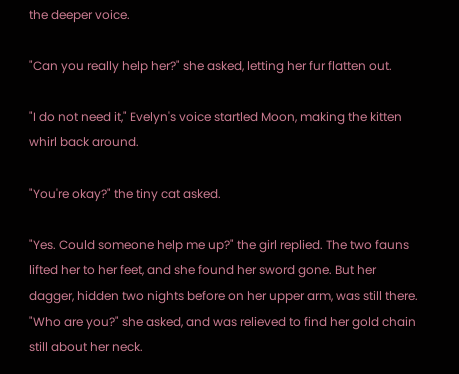the deeper voice.

"Can you really help her?" she asked, letting her fur flatten out.

"I do not need it," Evelyn's voice startled Moon, making the kitten whirl back around.

"You're okay?" the tiny cat asked.

"Yes. Could someone help me up?" the girl replied. The two fauns lifted her to her feet, and she found her sword gone. But her dagger, hidden two nights before on her upper arm, was still there. "Who are you?" she asked, and was relieved to find her gold chain still about her neck.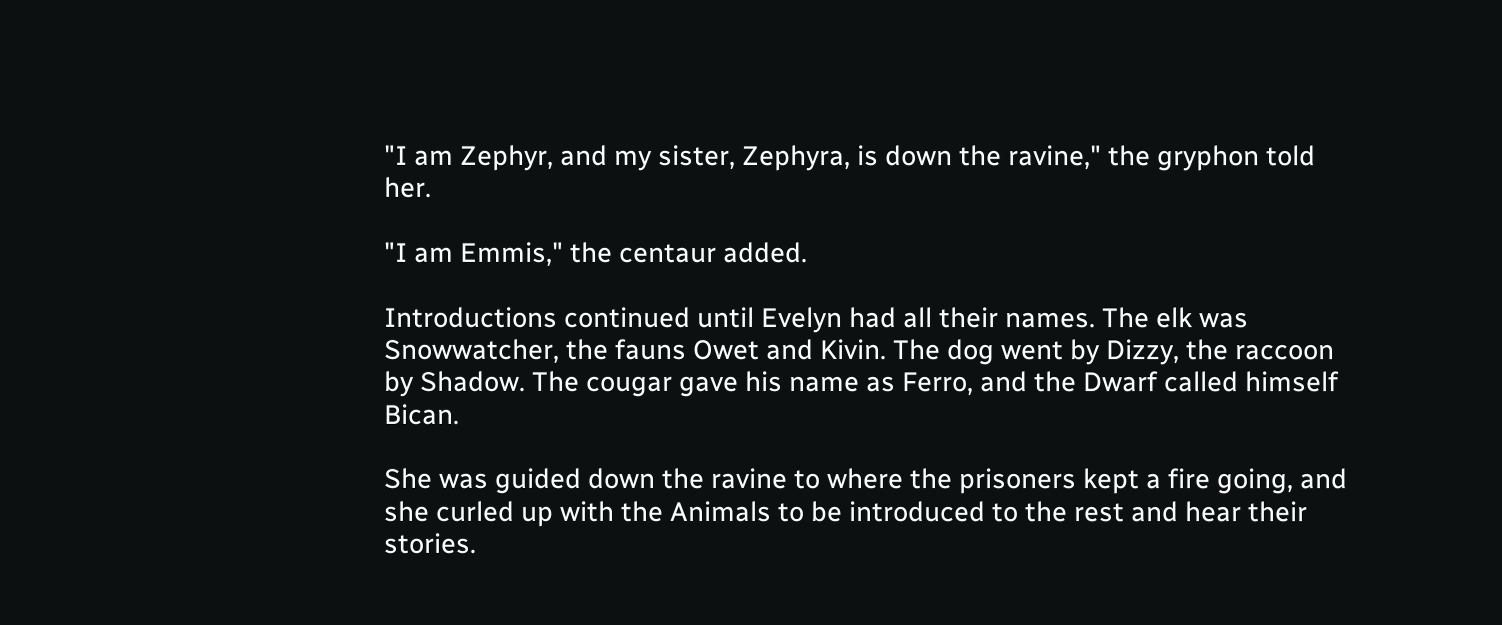"I am Zephyr, and my sister, Zephyra, is down the ravine," the gryphon told her.

"I am Emmis," the centaur added.

Introductions continued until Evelyn had all their names. The elk was Snowwatcher, the fauns Owet and Kivin. The dog went by Dizzy, the raccoon by Shadow. The cougar gave his name as Ferro, and the Dwarf called himself Bican.

She was guided down the ravine to where the prisoners kept a fire going, and she curled up with the Animals to be introduced to the rest and hear their stories.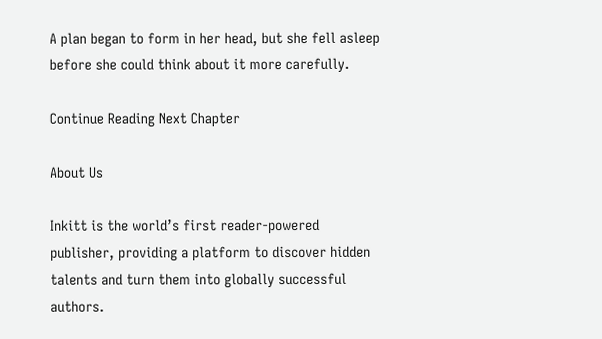A plan began to form in her head, but she fell asleep before she could think about it more carefully.

Continue Reading Next Chapter

About Us

Inkitt is the world’s first reader-powered publisher, providing a platform to discover hidden talents and turn them into globally successful authors.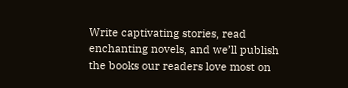Write captivating stories, read enchanting novels, and we’ll publish the books our readers love most on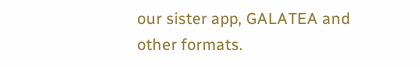our sister app, GALATEA and other formats.